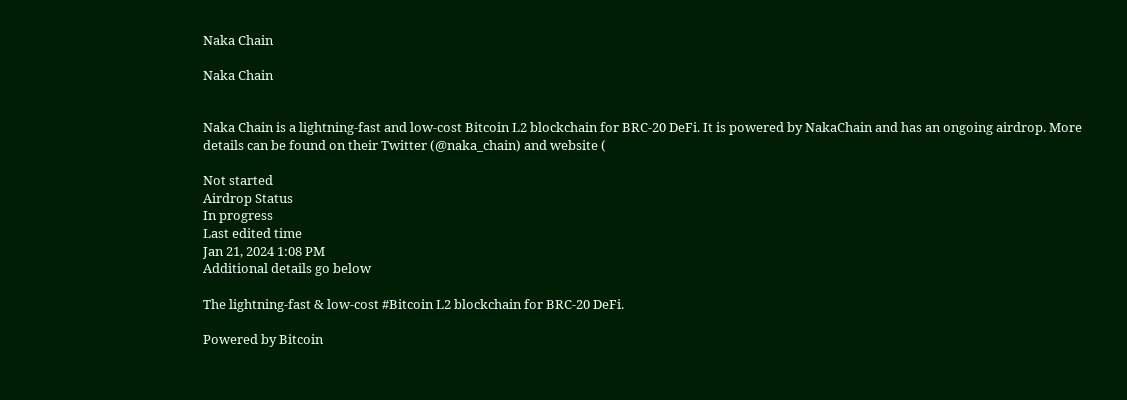Naka Chain

Naka Chain


Naka Chain is a lightning-fast and low-cost Bitcoin L2 blockchain for BRC-20 DeFi. It is powered by NakaChain and has an ongoing airdrop. More details can be found on their Twitter (@naka_chain) and website (

Not started
Airdrop Status
In progress
Last edited time
Jan 21, 2024 1:08 PM
Additional details go below

The lightning-fast & low-cost #Bitcoin L2 blockchain for BRC-20 DeFi.

Powered by Bitcoin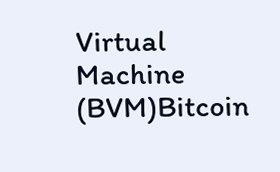Virtual Machine (BVM)Bitcoin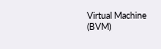Virtual Machine (BVM)